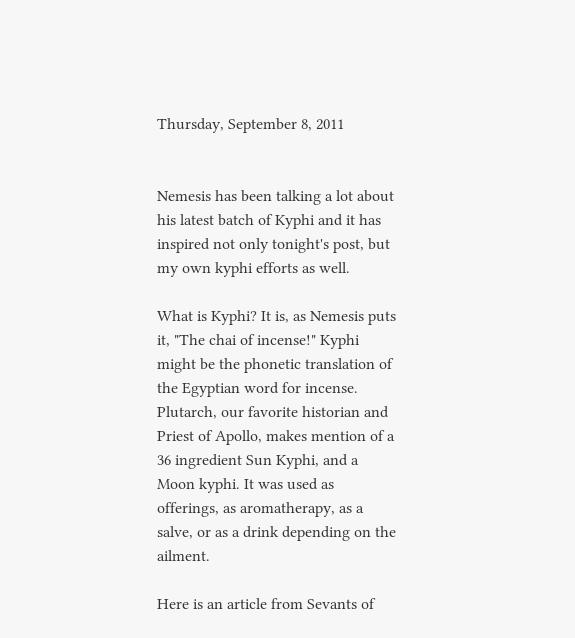Thursday, September 8, 2011


Nemesis has been talking a lot about his latest batch of Kyphi and it has inspired not only tonight's post, but my own kyphi efforts as well.

What is Kyphi? It is, as Nemesis puts it, "The chai of incense!" Kyphi might be the phonetic translation of the Egyptian word for incense.  Plutarch, our favorite historian and Priest of Apollo, makes mention of a 36 ingredient Sun Kyphi, and a Moon kyphi. It was used as offerings, as aromatherapy, as a salve, or as a drink depending on the ailment.

Here is an article from Sevants of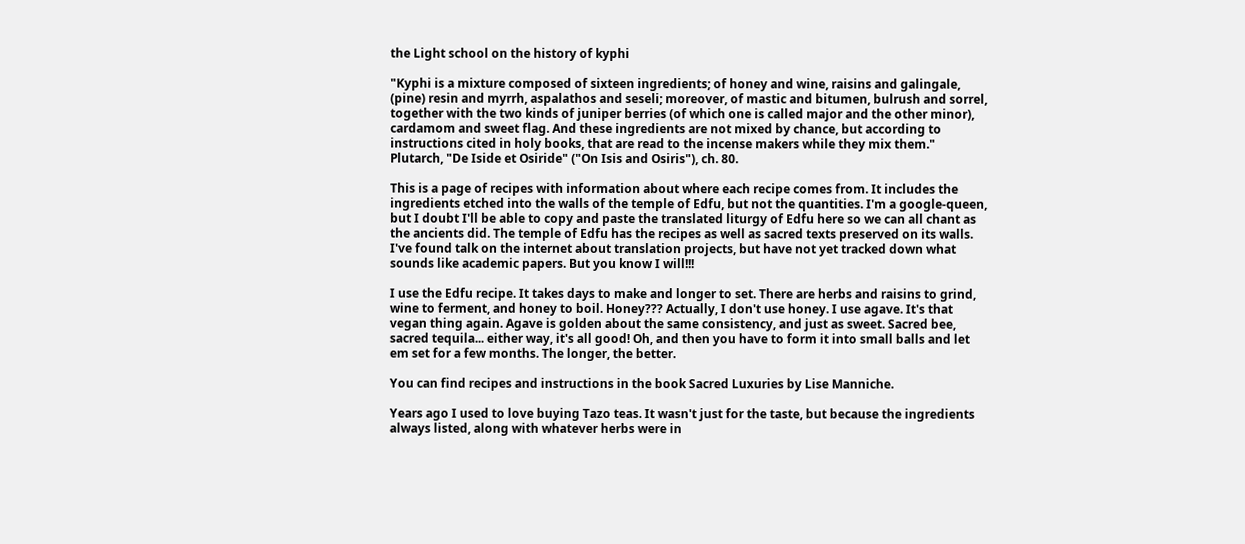the Light school on the history of kyphi

"Kyphi is a mixture composed of sixteen ingredients; of honey and wine, raisins and galingale, (pine) resin and myrrh, aspalathos and seseli; moreover, of mastic and bitumen, bulrush and sorrel, together with the two kinds of juniper berries (of which one is called major and the other minor), cardamom and sweet flag. And these ingredients are not mixed by chance, but according to instructions cited in holy books, that are read to the incense makers while they mix them."
Plutarch, "De Iside et Osiride" ("On Isis and Osiris"), ch. 80.

This is a page of recipes with information about where each recipe comes from. It includes the ingredients etched into the walls of the temple of Edfu, but not the quantities. I'm a google-queen, but I doubt I'll be able to copy and paste the translated liturgy of Edfu here so we can all chant as the ancients did. The temple of Edfu has the recipes as well as sacred texts preserved on its walls. I've found talk on the internet about translation projects, but have not yet tracked down what sounds like academic papers. But you know I will!!!

I use the Edfu recipe. It takes days to make and longer to set. There are herbs and raisins to grind, wine to ferment, and honey to boil. Honey??? Actually, I don't use honey. I use agave. It's that vegan thing again. Agave is golden about the same consistency, and just as sweet. Sacred bee, sacred tequila... either way, it's all good! Oh, and then you have to form it into small balls and let em set for a few months. The longer, the better.

You can find recipes and instructions in the book Sacred Luxuries by Lise Manniche.

Years ago I used to love buying Tazo teas. It wasn't just for the taste, but because the ingredients always listed, along with whatever herbs were in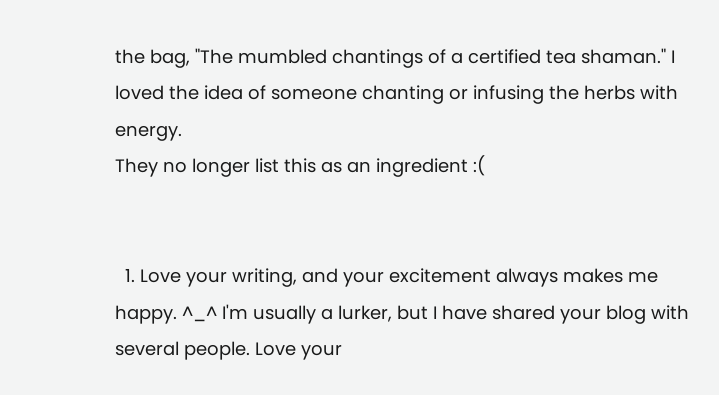the bag, "The mumbled chantings of a certified tea shaman." I loved the idea of someone chanting or infusing the herbs with energy.
They no longer list this as an ingredient :(


  1. Love your writing, and your excitement always makes me happy. ^_^ I'm usually a lurker, but I have shared your blog with several people. Love your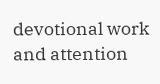devotional work and attention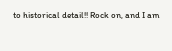to historical detail!! Rock on, and I am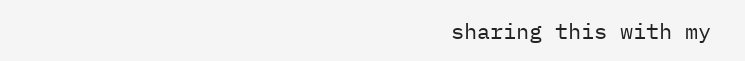sharing this with my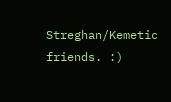Streghan/Kemetic friends. :)